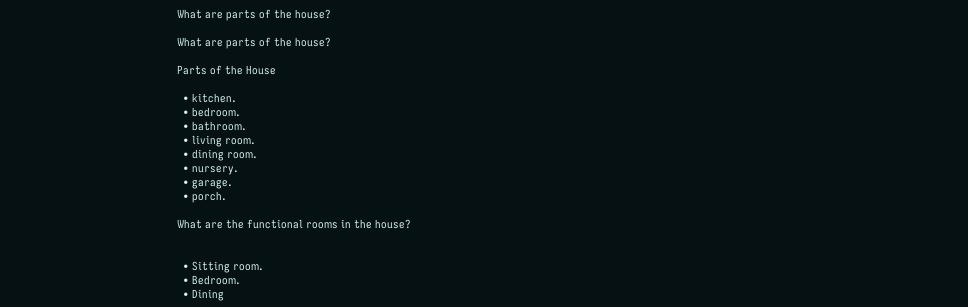What are parts of the house?

What are parts of the house?

Parts of the House

  • kitchen.
  • bedroom.
  • bathroom.
  • living room.
  • dining room.
  • nursery.
  • garage.
  • porch.

What are the functional rooms in the house?


  • Sitting room.
  • Bedroom.
  • Dining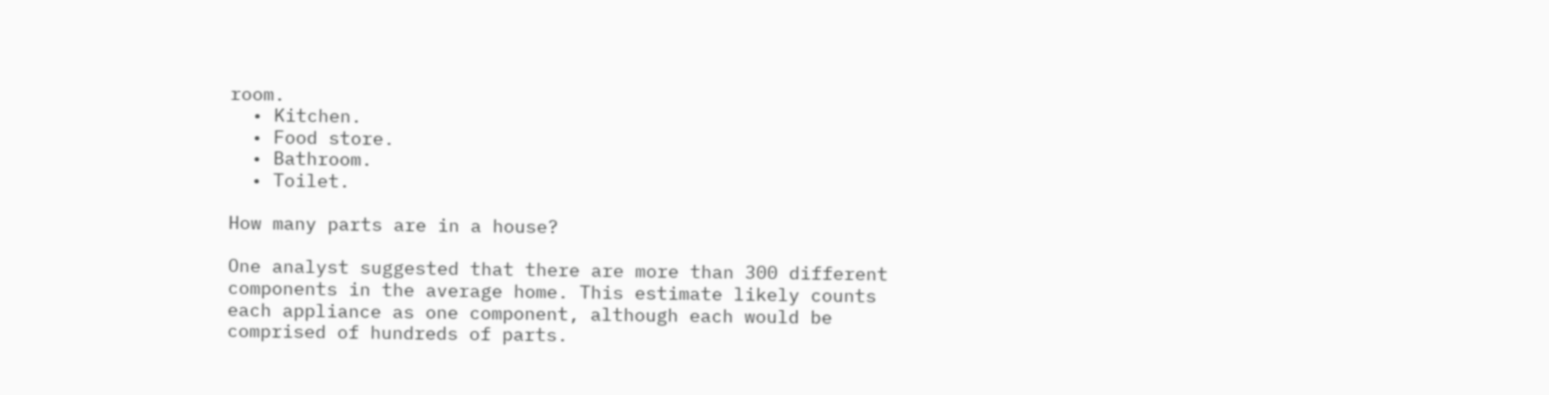room.
  • Kitchen.
  • Food store.
  • Bathroom.
  • Toilet.

How many parts are in a house?

One analyst suggested that there are more than 300 different components in the average home. This estimate likely counts each appliance as one component, although each would be comprised of hundreds of parts.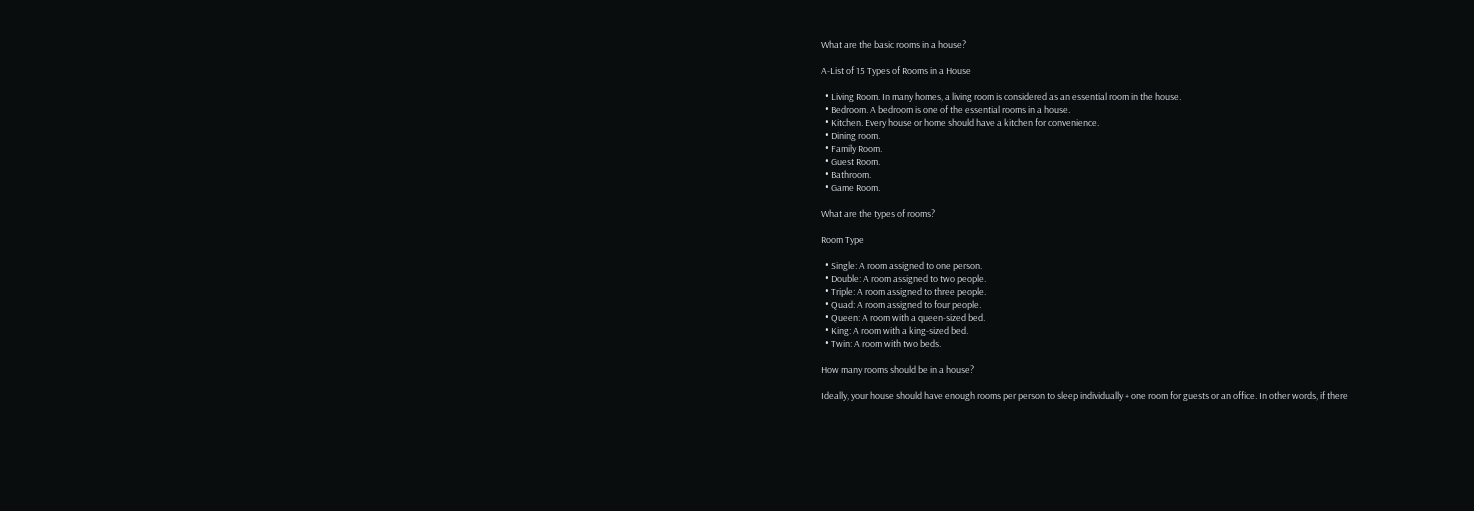What are the basic rooms in a house?

A-List of 15 Types of Rooms in a House

  • Living Room. In many homes, a living room is considered as an essential room in the house.
  • Bedroom. A bedroom is one of the essential rooms in a house.
  • Kitchen. Every house or home should have a kitchen for convenience.
  • Dining room.
  • Family Room.
  • Guest Room.
  • Bathroom.
  • Game Room.

What are the types of rooms?

Room Type

  • Single: A room assigned to one person.
  • Double: A room assigned to two people.
  • Triple: A room assigned to three people.
  • Quad: A room assigned to four people.
  • Queen: A room with a queen-sized bed.
  • King: A room with a king-sized bed.
  • Twin: A room with two beds.

How many rooms should be in a house?

Ideally, your house should have enough rooms per person to sleep individually + one room for guests or an office. In other words, if there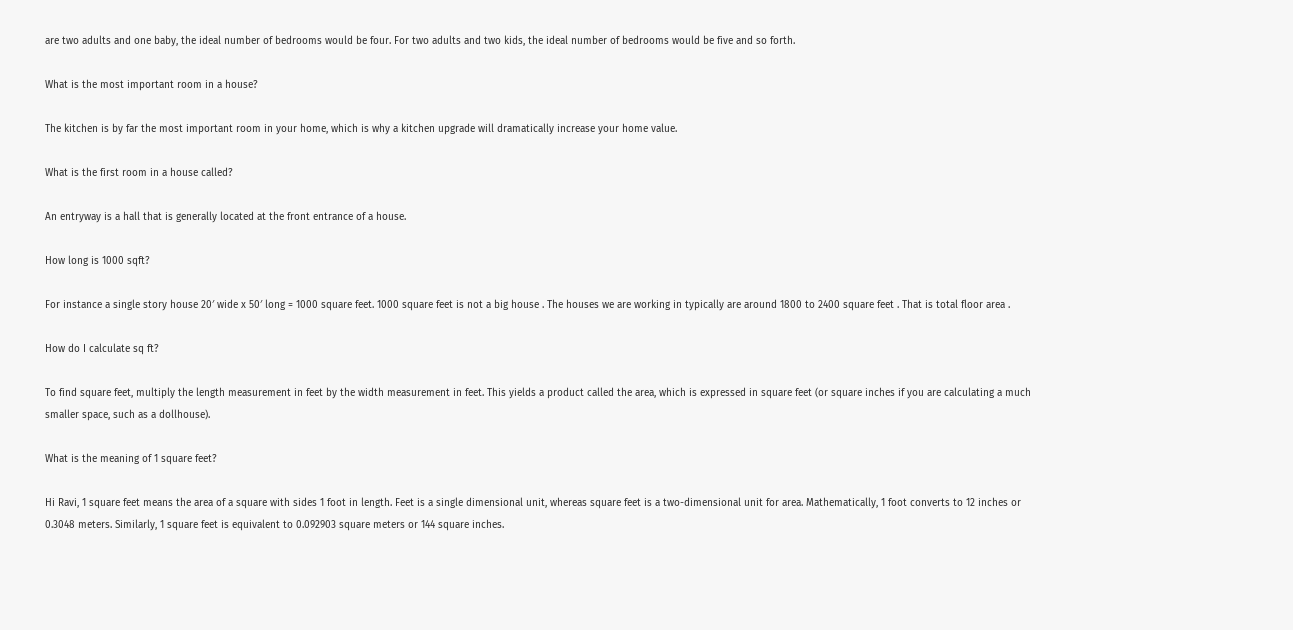are two adults and one baby, the ideal number of bedrooms would be four. For two adults and two kids, the ideal number of bedrooms would be five and so forth.

What is the most important room in a house?

The kitchen is by far the most important room in your home, which is why a kitchen upgrade will dramatically increase your home value.

What is the first room in a house called?

An entryway is a hall that is generally located at the front entrance of a house.

How long is 1000 sqft?

For instance a single story house 20′ wide x 50′ long = 1000 square feet. 1000 square feet is not a big house . The houses we are working in typically are around 1800 to 2400 square feet . That is total floor area .

How do I calculate sq ft?

To find square feet, multiply the length measurement in feet by the width measurement in feet. This yields a product called the area, which is expressed in square feet (or square inches if you are calculating a much smaller space, such as a dollhouse).

What is the meaning of 1 square feet?

Hi Ravi, 1 square feet means the area of a square with sides 1 foot in length. Feet is a single dimensional unit, whereas square feet is a two-dimensional unit for area. Mathematically, 1 foot converts to 12 inches or 0.3048 meters. Similarly, 1 square feet is equivalent to 0.092903 square meters or 144 square inches.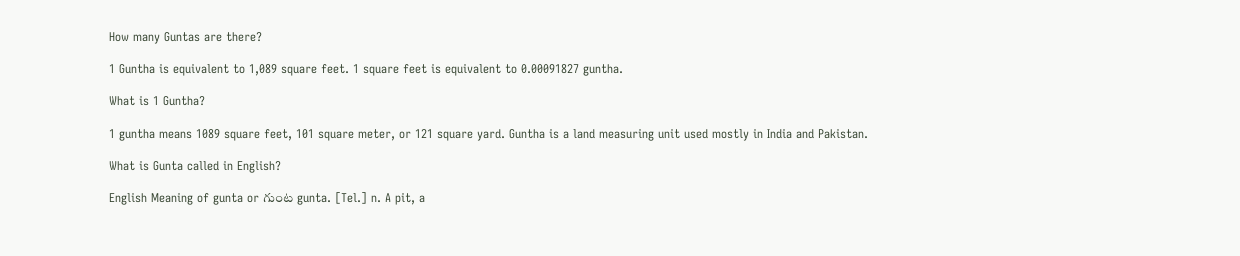How many Guntas are there?

1 Guntha is equivalent to 1,089 square feet. 1 square feet is equivalent to 0.00091827 guntha.

What is 1 Guntha?

1 guntha means 1089 square feet, 101 square meter, or 121 square yard. Guntha is a land measuring unit used mostly in India and Pakistan.

What is Gunta called in English?

English Meaning of gunta or గుంట gunta. [Tel.] n. A pit, a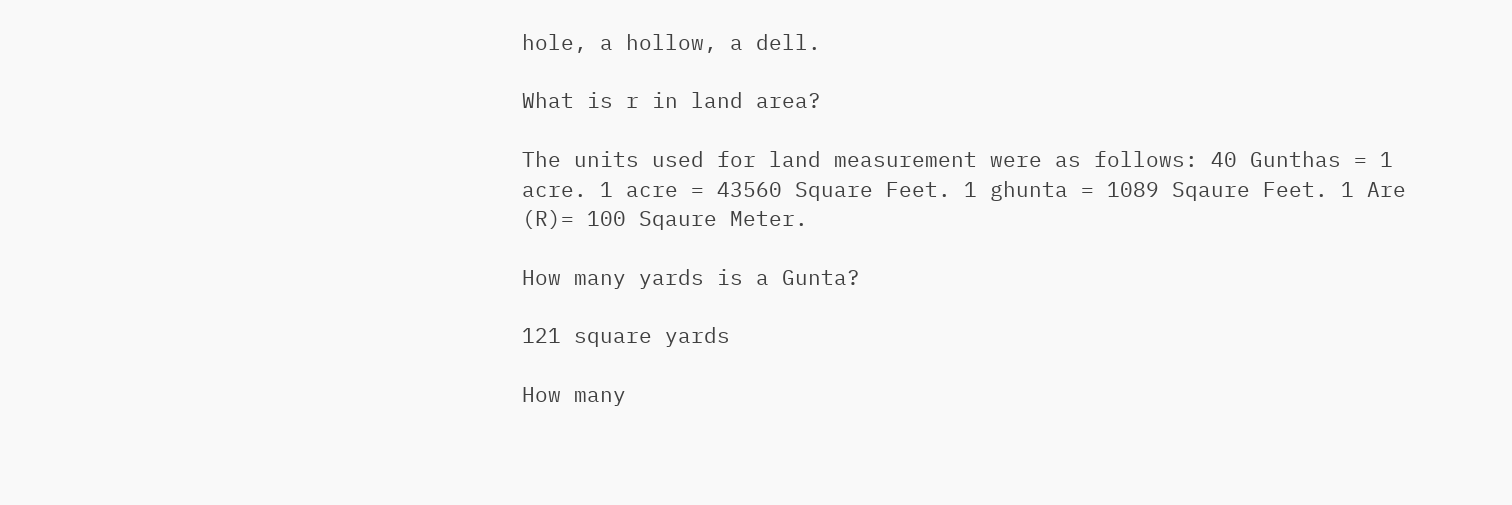hole, a hollow, a dell.

What is r in land area?

The units used for land measurement were as follows: 40 Gunthas = 1 acre. 1 acre = 43560 Square Feet. 1 ghunta = 1089 Sqaure Feet. 1 Are (R)= 100 Sqaure Meter.

How many yards is a Gunta?

121 square yards

How many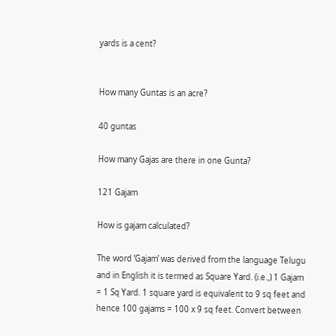yards is a cent?


How many Guntas is an acre?

40 guntas

How many Gajas are there in one Gunta?

121 Gajam

How is gajam calculated?

The word ‘Gajam’ was derived from the language Telugu and in English it is termed as Square Yard. (i.e.,) 1 Gajam = 1 Sq Yard. 1 square yard is equivalent to 9 sq feet and hence 100 gajams = 100 x 9 sq feet. Convert between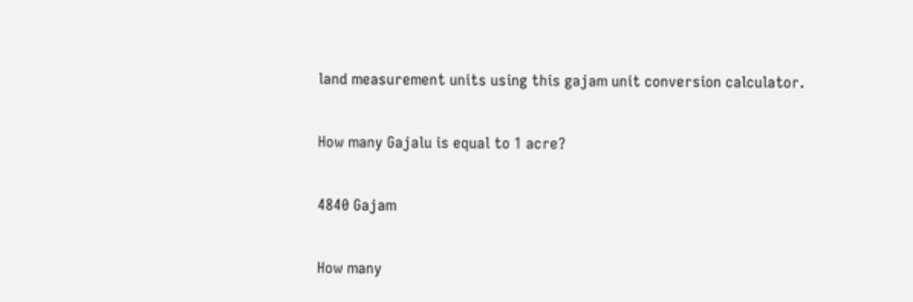land measurement units using this gajam unit conversion calculator.

How many Gajalu is equal to 1 acre?

4840 Gajam

How many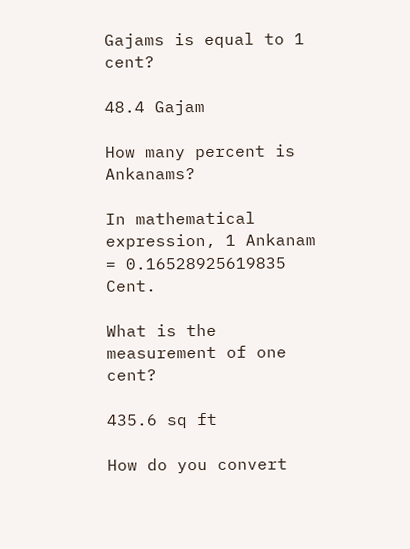Gajams is equal to 1 cent?

48.4 Gajam

How many percent is Ankanams?

In mathematical expression, 1 Ankanam = 0.16528925619835 Cent.

What is the measurement of one cent?

435.6 sq ft

How do you convert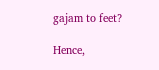gajam to feet?

Hence,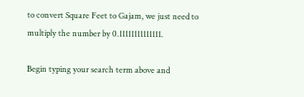to convert Square Feet to Gajam, we just need to multiply the number by 0.11111111111111.

Begin typing your search term above and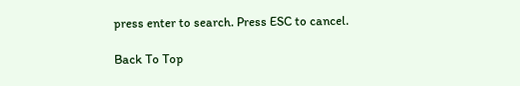press enter to search. Press ESC to cancel.

Back To Top